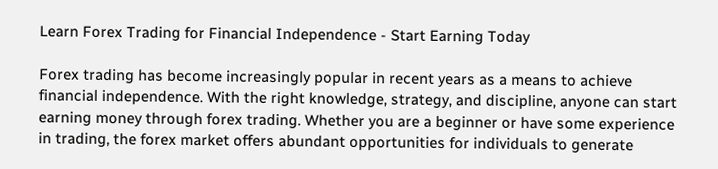Learn Forex Trading for Financial Independence - Start Earning Today

Forex trading has become increasingly popular in recent years as a means to achieve financial independence. With the right knowledge, strategy, and discipline, anyone can start earning money through forex trading. Whether you are a beginner or have some experience in trading, the forex market offers abundant opportunities for individuals to generate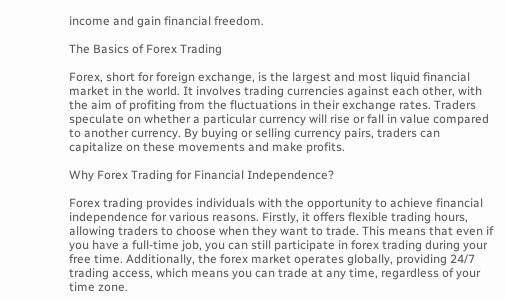income and gain financial freedom.

The Basics of Forex Trading

Forex, short for foreign exchange, is the largest and most liquid financial market in the world. It involves trading currencies against each other, with the aim of profiting from the fluctuations in their exchange rates. Traders speculate on whether a particular currency will rise or fall in value compared to another currency. By buying or selling currency pairs, traders can capitalize on these movements and make profits.

Why Forex Trading for Financial Independence?

Forex trading provides individuals with the opportunity to achieve financial independence for various reasons. Firstly, it offers flexible trading hours, allowing traders to choose when they want to trade. This means that even if you have a full-time job, you can still participate in forex trading during your free time. Additionally, the forex market operates globally, providing 24/7 trading access, which means you can trade at any time, regardless of your time zone.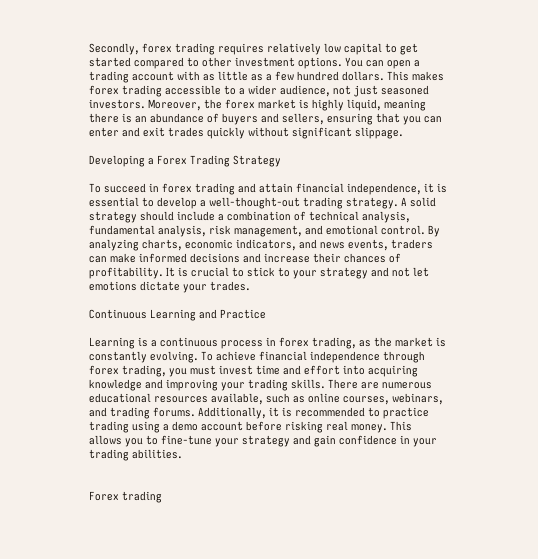Secondly, forex trading requires relatively low capital to get started compared to other investment options. You can open a trading account with as little as a few hundred dollars. This makes forex trading accessible to a wider audience, not just seasoned investors. Moreover, the forex market is highly liquid, meaning there is an abundance of buyers and sellers, ensuring that you can enter and exit trades quickly without significant slippage.

Developing a Forex Trading Strategy

To succeed in forex trading and attain financial independence, it is essential to develop a well-thought-out trading strategy. A solid strategy should include a combination of technical analysis, fundamental analysis, risk management, and emotional control. By analyzing charts, economic indicators, and news events, traders can make informed decisions and increase their chances of profitability. It is crucial to stick to your strategy and not let emotions dictate your trades.

Continuous Learning and Practice

Learning is a continuous process in forex trading, as the market is constantly evolving. To achieve financial independence through forex trading, you must invest time and effort into acquiring knowledge and improving your trading skills. There are numerous educational resources available, such as online courses, webinars, and trading forums. Additionally, it is recommended to practice trading using a demo account before risking real money. This allows you to fine-tune your strategy and gain confidence in your trading abilities.


Forex trading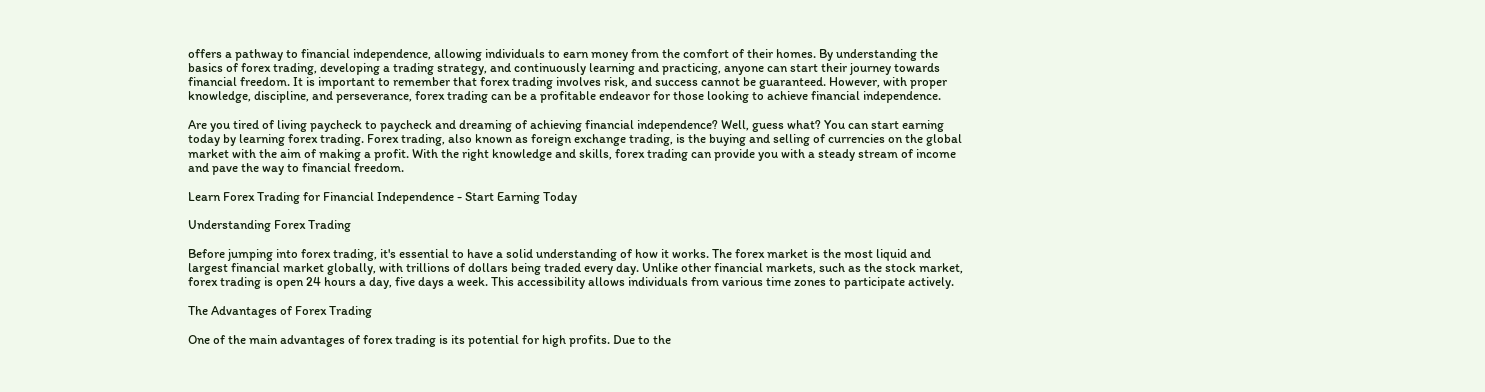offers a pathway to financial independence, allowing individuals to earn money from the comfort of their homes. By understanding the basics of forex trading, developing a trading strategy, and continuously learning and practicing, anyone can start their journey towards financial freedom. It is important to remember that forex trading involves risk, and success cannot be guaranteed. However, with proper knowledge, discipline, and perseverance, forex trading can be a profitable endeavor for those looking to achieve financial independence.

Are you tired of living paycheck to paycheck and dreaming of achieving financial independence? Well, guess what? You can start earning today by learning forex trading. Forex trading, also known as foreign exchange trading, is the buying and selling of currencies on the global market with the aim of making a profit. With the right knowledge and skills, forex trading can provide you with a steady stream of income and pave the way to financial freedom.

Learn Forex Trading for Financial Independence - Start Earning Today

Understanding Forex Trading

Before jumping into forex trading, it's essential to have a solid understanding of how it works. The forex market is the most liquid and largest financial market globally, with trillions of dollars being traded every day. Unlike other financial markets, such as the stock market, forex trading is open 24 hours a day, five days a week. This accessibility allows individuals from various time zones to participate actively.

The Advantages of Forex Trading

One of the main advantages of forex trading is its potential for high profits. Due to the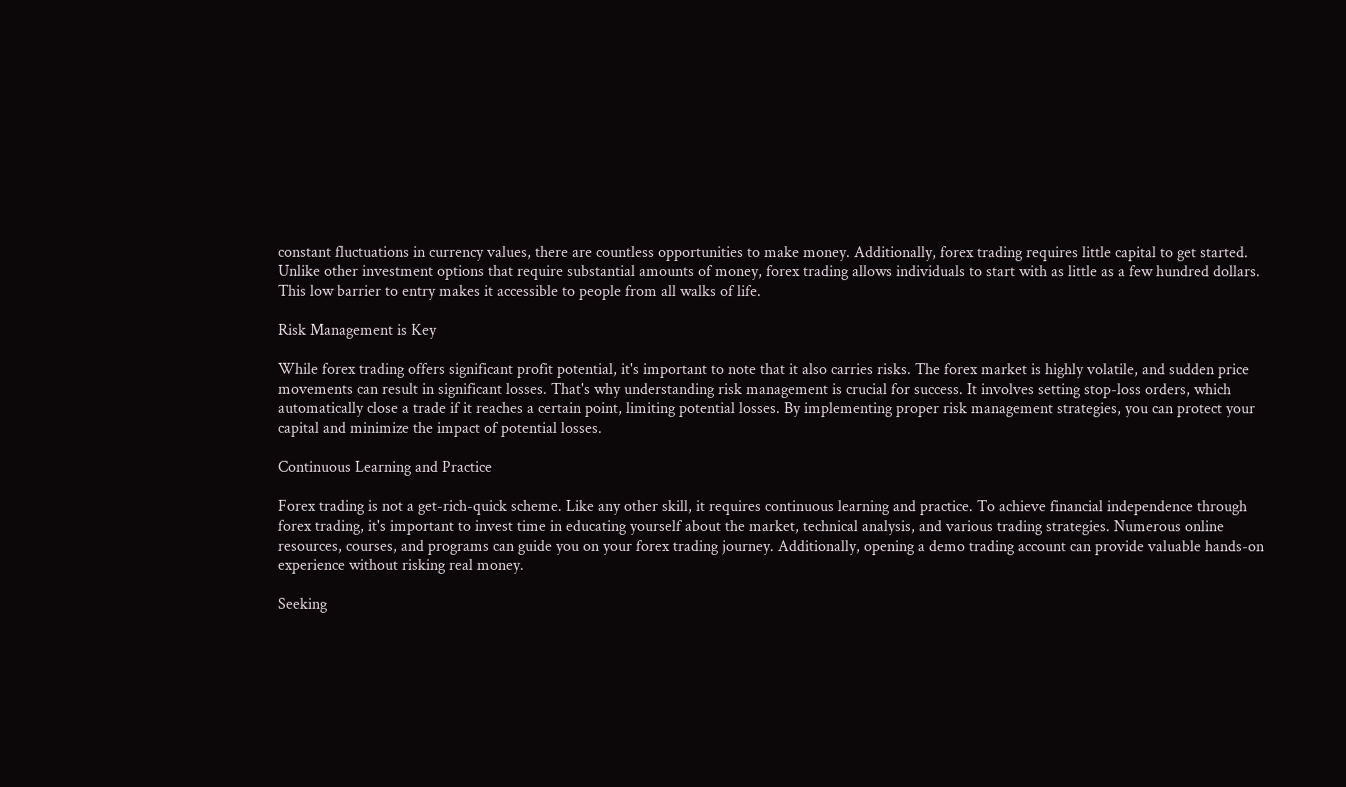constant fluctuations in currency values, there are countless opportunities to make money. Additionally, forex trading requires little capital to get started. Unlike other investment options that require substantial amounts of money, forex trading allows individuals to start with as little as a few hundred dollars. This low barrier to entry makes it accessible to people from all walks of life.

Risk Management is Key

While forex trading offers significant profit potential, it's important to note that it also carries risks. The forex market is highly volatile, and sudden price movements can result in significant losses. That's why understanding risk management is crucial for success. It involves setting stop-loss orders, which automatically close a trade if it reaches a certain point, limiting potential losses. By implementing proper risk management strategies, you can protect your capital and minimize the impact of potential losses.

Continuous Learning and Practice

Forex trading is not a get-rich-quick scheme. Like any other skill, it requires continuous learning and practice. To achieve financial independence through forex trading, it's important to invest time in educating yourself about the market, technical analysis, and various trading strategies. Numerous online resources, courses, and programs can guide you on your forex trading journey. Additionally, opening a demo trading account can provide valuable hands-on experience without risking real money.

Seeking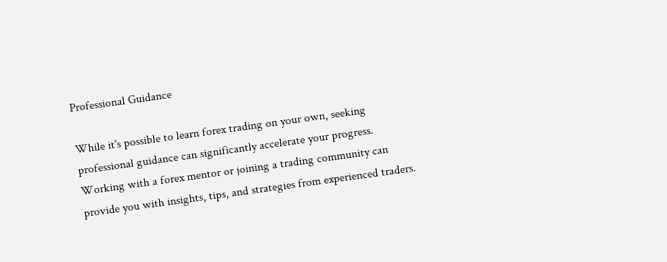Professional Guidance

While it's possible to learn forex trading on your own, seeking professional guidance can significantly accelerate your progress. Working with a forex mentor or joining a trading community can provide you with insights, tips, and strategies from experienced traders.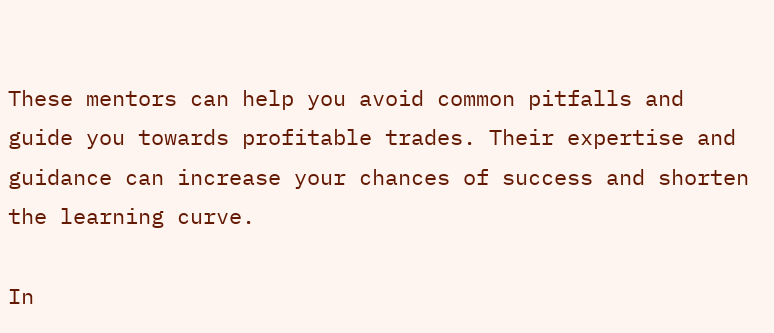These mentors can help you avoid common pitfalls and guide you towards profitable trades. Their expertise and guidance can increase your chances of success and shorten the learning curve.

In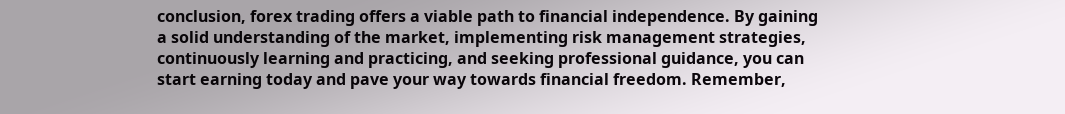conclusion, forex trading offers a viable path to financial independence. By gaining a solid understanding of the market, implementing risk management strategies, continuously learning and practicing, and seeking professional guidance, you can start earning today and pave your way towards financial freedom. Remember,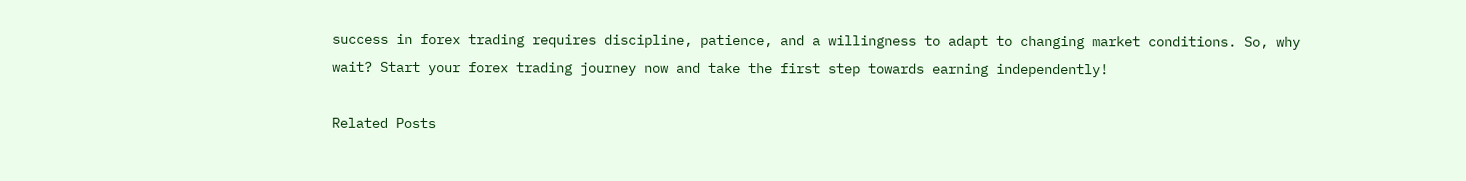success in forex trading requires discipline, patience, and a willingness to adapt to changing market conditions. So, why wait? Start your forex trading journey now and take the first step towards earning independently!

Related Posts